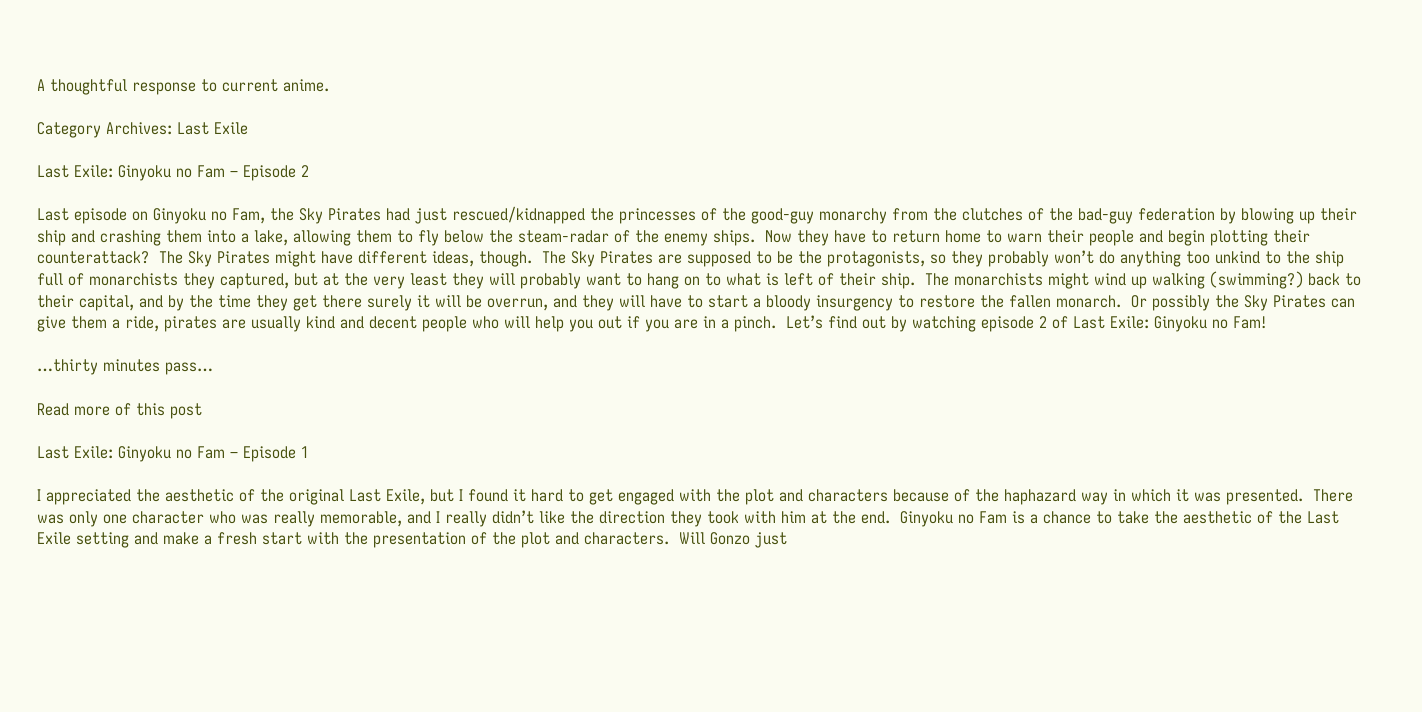A thoughtful response to current anime.

Category Archives: Last Exile

Last Exile: Ginyoku no Fam – Episode 2

Last episode on Ginyoku no Fam, the Sky Pirates had just rescued/kidnapped the princesses of the good-guy monarchy from the clutches of the bad-guy federation by blowing up their ship and crashing them into a lake, allowing them to fly below the steam-radar of the enemy ships.  Now they have to return home to warn their people and begin plotting their counterattack?  The Sky Pirates might have different ideas, though.  The Sky Pirates are supposed to be the protagonists, so they probably won’t do anything too unkind to the ship full of monarchists they captured, but at the very least they will probably want to hang on to what is left of their ship.  The monarchists might wind up walking (swimming?) back to their capital, and by the time they get there surely it will be overrun, and they will have to start a bloody insurgency to restore the fallen monarch.  Or possibly the Sky Pirates can give them a ride, pirates are usually kind and decent people who will help you out if you are in a pinch.  Let’s find out by watching episode 2 of Last Exile: Ginyoku no Fam!

…thirty minutes pass…

Read more of this post

Last Exile: Ginyoku no Fam – Episode 1

I appreciated the aesthetic of the original Last Exile, but I found it hard to get engaged with the plot and characters because of the haphazard way in which it was presented.  There was only one character who was really memorable, and I really didn’t like the direction they took with him at the end.  Ginyoku no Fam is a chance to take the aesthetic of the Last Exile setting and make a fresh start with the presentation of the plot and characters.  Will Gonzo just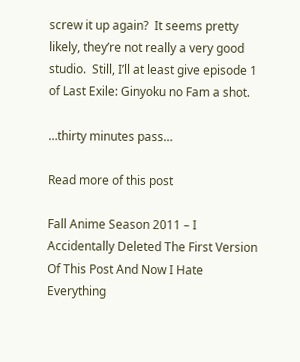screw it up again?  It seems pretty likely, they’re not really a very good studio.  Still, I’ll at least give episode 1 of Last Exile: Ginyoku no Fam a shot.

…thirty minutes pass…

Read more of this post

Fall Anime Season 2011 – I Accidentally Deleted The First Version Of This Post And Now I Hate Everything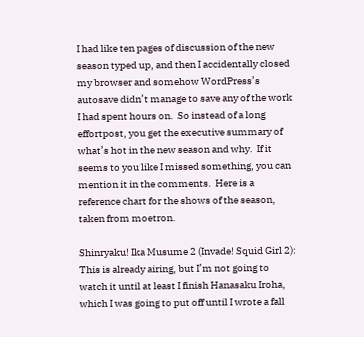I had like ten pages of discussion of the new season typed up, and then I accidentally closed my browser and somehow WordPress’s autosave didn’t manage to save any of the work I had spent hours on.  So instead of a long effortpost, you get the executive summary of what’s hot in the new season and why.  If it seems to you like I missed something, you can mention it in the comments.  Here is a reference chart for the shows of the season, taken from moetron.

Shinryaku! Ika Musume 2 (Invade! Squid Girl 2): This is already airing, but I’m not going to watch it until at least I finish Hanasaku Iroha, which I was going to put off until I wrote a fall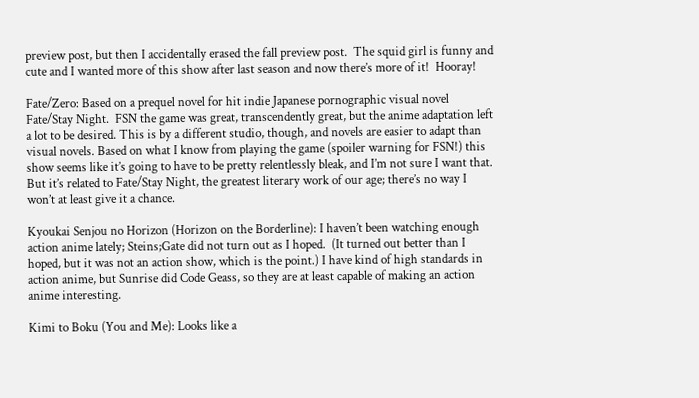preview post, but then I accidentally erased the fall preview post.  The squid girl is funny and cute and I wanted more of this show after last season and now there’s more of it!  Hooray!

Fate/Zero: Based on a prequel novel for hit indie Japanese pornographic visual novel Fate/Stay Night.  FSN the game was great, transcendently great, but the anime adaptation left a lot to be desired. This is by a different studio, though, and novels are easier to adapt than visual novels. Based on what I know from playing the game (spoiler warning for FSN!) this show seems like it’s going to have to be pretty relentlessly bleak, and I’m not sure I want that.  But it’s related to Fate/Stay Night, the greatest literary work of our age; there’s no way I won’t at least give it a chance.

Kyoukai Senjou no Horizon (Horizon on the Borderline): I haven’t been watching enough action anime lately; Steins;Gate did not turn out as I hoped.  (It turned out better than I hoped, but it was not an action show, which is the point.) I have kind of high standards in action anime, but Sunrise did Code Geass, so they are at least capable of making an action anime interesting.

Kimi to Boku (You and Me): Looks like a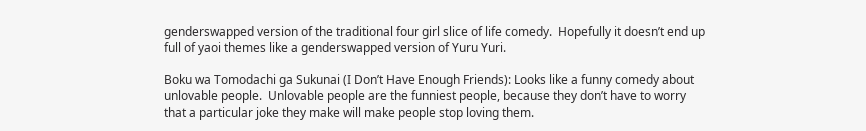genderswapped version of the traditional four girl slice of life comedy.  Hopefully it doesn’t end up full of yaoi themes like a genderswapped version of Yuru Yuri.

Boku wa Tomodachi ga Sukunai (I Don’t Have Enough Friends): Looks like a funny comedy about unlovable people.  Unlovable people are the funniest people, because they don’t have to worry that a particular joke they make will make people stop loving them.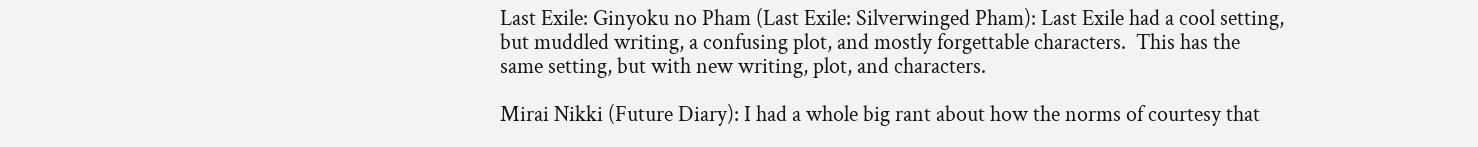Last Exile: Ginyoku no Pham (Last Exile: Silverwinged Pham): Last Exile had a cool setting, but muddled writing, a confusing plot, and mostly forgettable characters.  This has the same setting, but with new writing, plot, and characters.

Mirai Nikki (Future Diary): I had a whole big rant about how the norms of courtesy that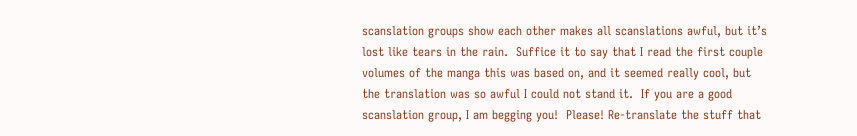scanslation groups show each other makes all scanslations awful, but it’s lost like tears in the rain.  Suffice it to say that I read the first couple volumes of the manga this was based on, and it seemed really cool, but the translation was so awful I could not stand it.  If you are a good scanslation group, I am begging you!  Please! Re-translate the stuff that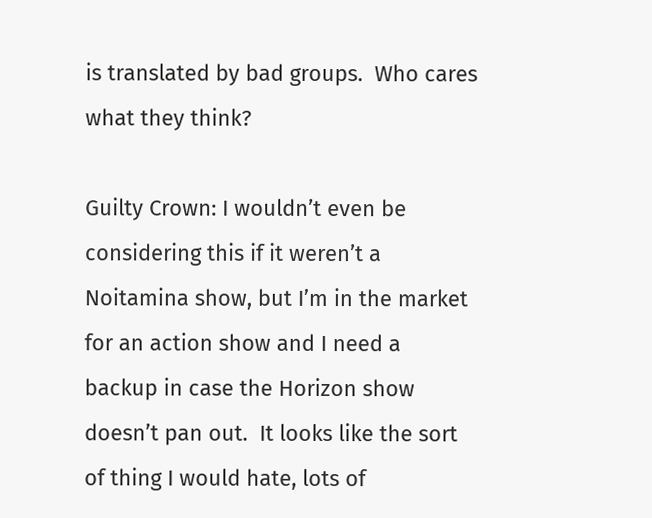is translated by bad groups.  Who cares what they think?

Guilty Crown: I wouldn’t even be considering this if it weren’t a Noitamina show, but I’m in the market for an action show and I need a backup in case the Horizon show doesn’t pan out.  It looks like the sort of thing I would hate, lots of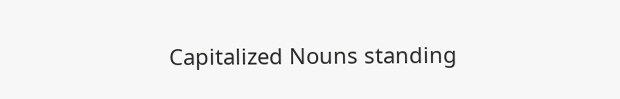Capitalized Nouns standing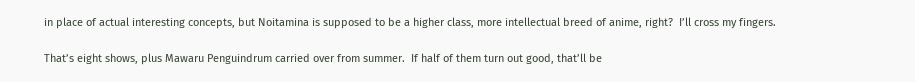in place of actual interesting concepts, but Noitamina is supposed to be a higher class, more intellectual breed of anime, right?  I’ll cross my fingers.

That’s eight shows, plus Mawaru Penguindrum carried over from summer.  If half of them turn out good, that’ll be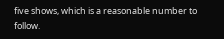five shows, which is a reasonable number to follow.